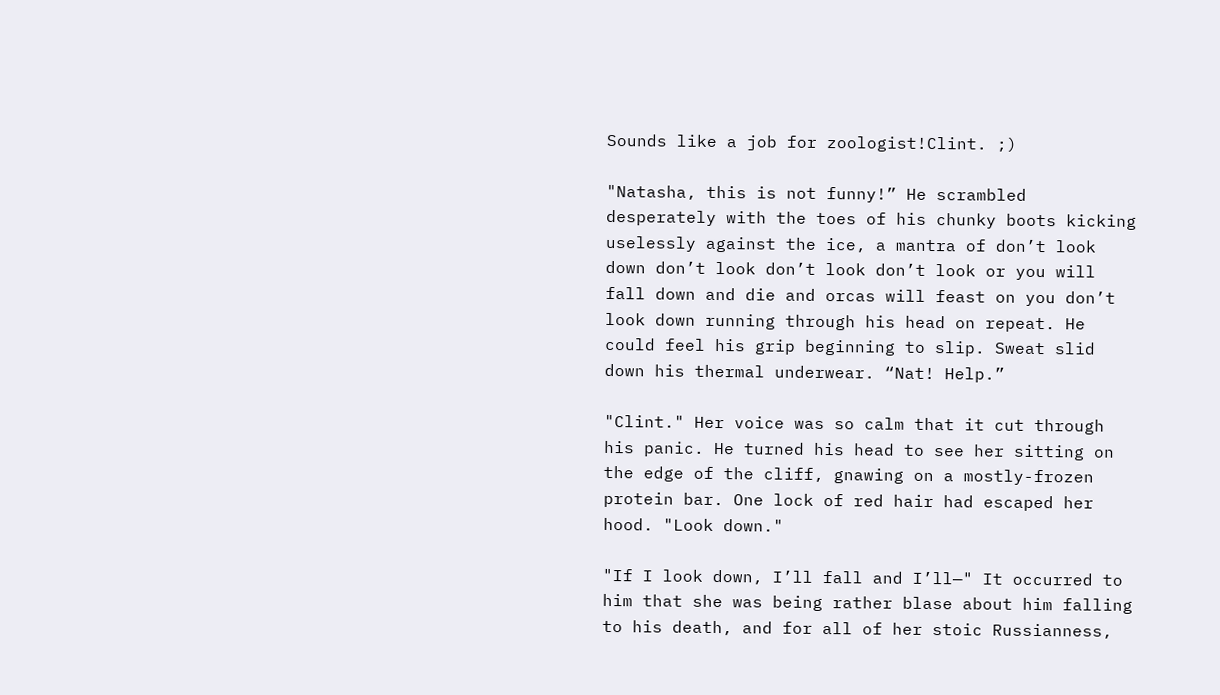Sounds like a job for zoologist!Clint. ;)

"Natasha, this is not funny!” He scrambled desperately with the toes of his chunky boots kicking uselessly against the ice, a mantra of don’t look down don’t look don’t look don’t look or you will fall down and die and orcas will feast on you don’t look down running through his head on repeat. He could feel his grip beginning to slip. Sweat slid down his thermal underwear. “Nat! Help.”

"Clint." Her voice was so calm that it cut through his panic. He turned his head to see her sitting on the edge of the cliff, gnawing on a mostly-frozen protein bar. One lock of red hair had escaped her hood. "Look down."

"If I look down, I’ll fall and I’ll—" It occurred to him that she was being rather blase about him falling to his death, and for all of her stoic Russianness,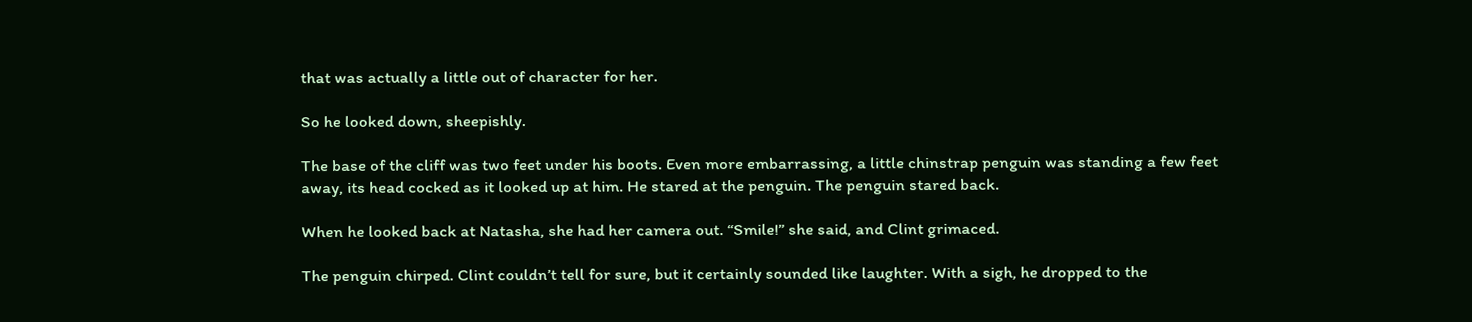that was actually a little out of character for her.

So he looked down, sheepishly.

The base of the cliff was two feet under his boots. Even more embarrassing, a little chinstrap penguin was standing a few feet away, its head cocked as it looked up at him. He stared at the penguin. The penguin stared back.

When he looked back at Natasha, she had her camera out. “Smile!” she said, and Clint grimaced.

The penguin chirped. Clint couldn’t tell for sure, but it certainly sounded like laughter. With a sigh, he dropped to the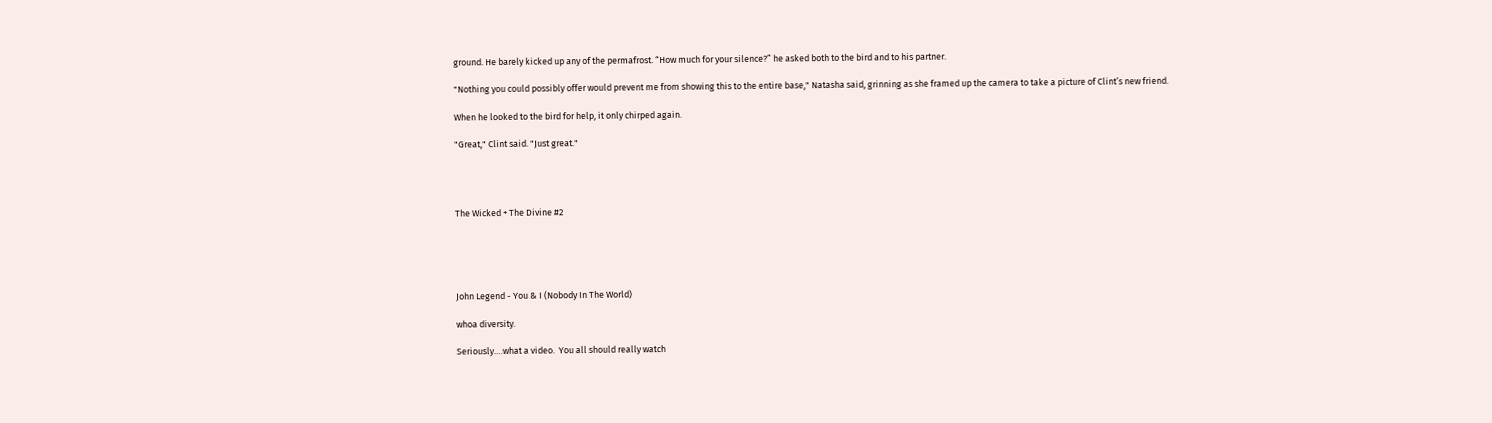ground. He barely kicked up any of the permafrost. “How much for your silence?” he asked both to the bird and to his partner.

"Nothing you could possibly offer would prevent me from showing this to the entire base," Natasha said, grinning as she framed up the camera to take a picture of Clint’s new friend.

When he looked to the bird for help, it only chirped again.

"Great," Clint said. "Just great."




The Wicked + The Divine #2





John Legend - You & I (Nobody In The World)

whoa diversity.

Seriously….what a video.  You all should really watch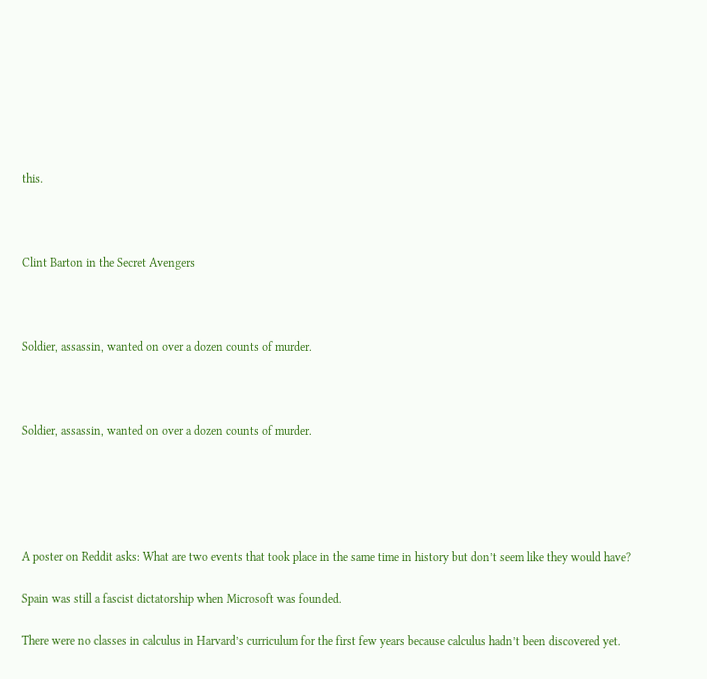this.



Clint Barton in the Secret Avengers



Soldier, assassin, wanted on over a dozen counts of murder.



Soldier, assassin, wanted on over a dozen counts of murder.





A poster on Reddit asks: What are two events that took place in the same time in history but don’t seem like they would have?

Spain was still a fascist dictatorship when Microsoft was founded.

There were no classes in calculus in Harvard’s curriculum for the first few years because calculus hadn’t been discovered yet.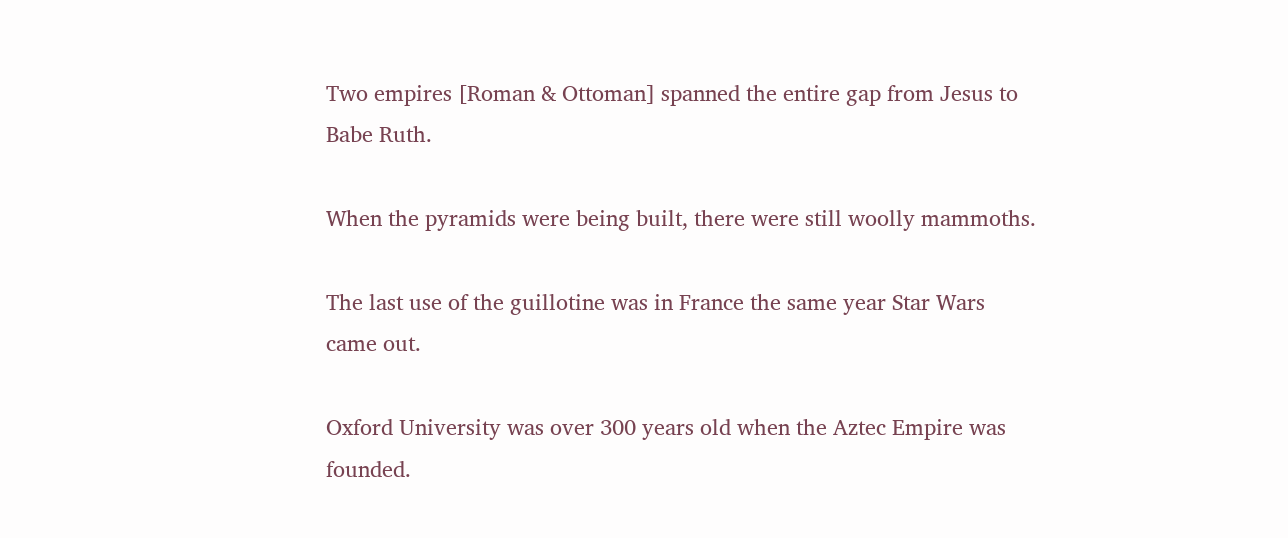Two empires [Roman & Ottoman] spanned the entire gap from Jesus to Babe Ruth.

When the pyramids were being built, there were still woolly mammoths.

The last use of the guillotine was in France the same year Star Wars came out.

Oxford University was over 300 years old when the Aztec Empire was founded.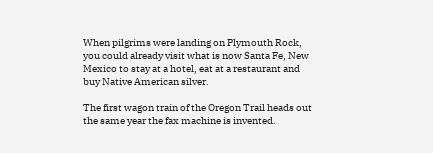When pilgrims were landing on Plymouth Rock, you could already visit what is now Santa Fe, New Mexico to stay at a hotel, eat at a restaurant and buy Native American silver.

The first wagon train of the Oregon Trail heads out the same year the fax machine is invented.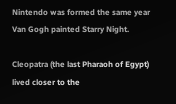Nintendo was formed the same year Van Gogh painted Starry Night.

Cleopatra (the last Pharaoh of Egypt) lived closer to the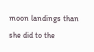moon landings than she did to the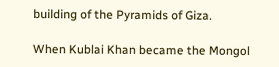building of the Pyramids of Giza.

When Kublai Khan became the Mongol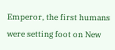Emperor, the first humans were setting foot on New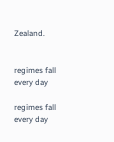Zealand.


regimes fall every day

regimes fall every day